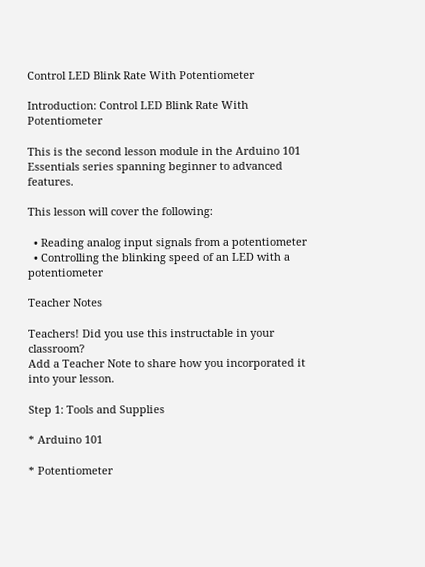Control LED Blink Rate With Potentiometer

Introduction: Control LED Blink Rate With Potentiometer

This is the second lesson module in the Arduino 101 Essentials series spanning beginner to advanced features.

This lesson will cover the following:

  • Reading analog input signals from a potentiometer
  • Controlling the blinking speed of an LED with a potentiometer

Teacher Notes

Teachers! Did you use this instructable in your classroom?
Add a Teacher Note to share how you incorporated it into your lesson.

Step 1: Tools and Supplies

* Arduino 101

* Potentiometer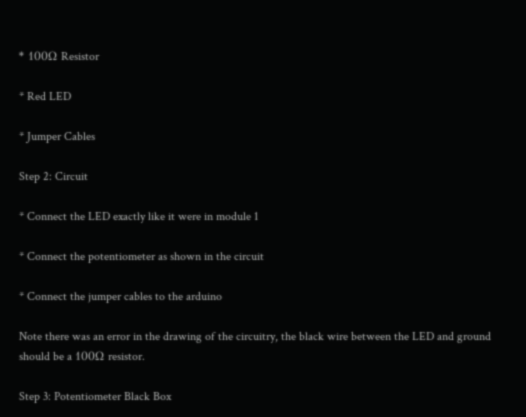* 100Ω Resistor

* Red LED

* Jumper Cables

Step 2: Circuit

* Connect the LED exactly like it were in module 1

* Connect the potentiometer as shown in the circuit

* Connect the jumper cables to the arduino

Note there was an error in the drawing of the circuitry, the black wire between the LED and ground should be a 100Ω resistor.

Step 3: Potentiometer Black Box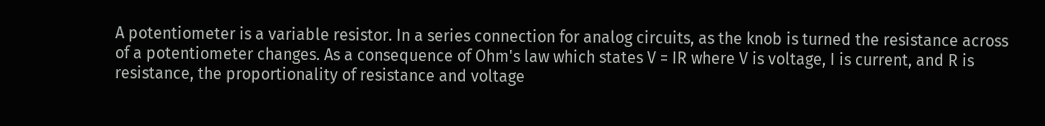A potentiometer is a variable resistor. In a series connection for analog circuits, as the knob is turned the resistance across of a potentiometer changes. As a consequence of Ohm's law which states V = IR where V is voltage, I is current, and R is resistance, the proportionality of resistance and voltage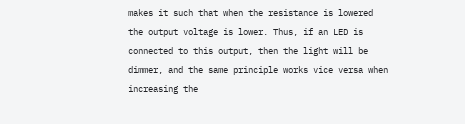makes it such that when the resistance is lowered the output voltage is lower. Thus, if an LED is connected to this output, then the light will be dimmer, and the same principle works vice versa when increasing the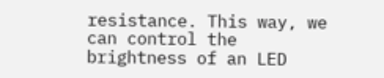resistance. This way, we can control the brightness of an LED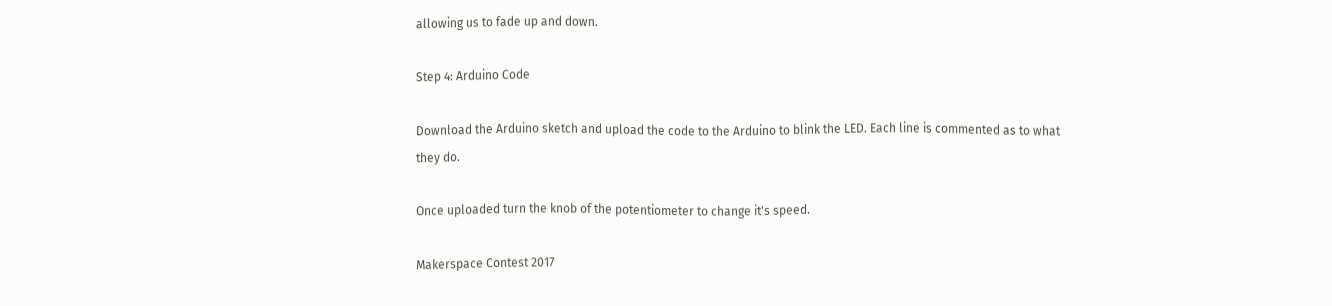allowing us to fade up and down.

Step 4: Arduino Code

Download the Arduino sketch and upload the code to the Arduino to blink the LED. Each line is commented as to what they do.

Once uploaded turn the knob of the potentiometer to change it's speed.

Makerspace Contest 2017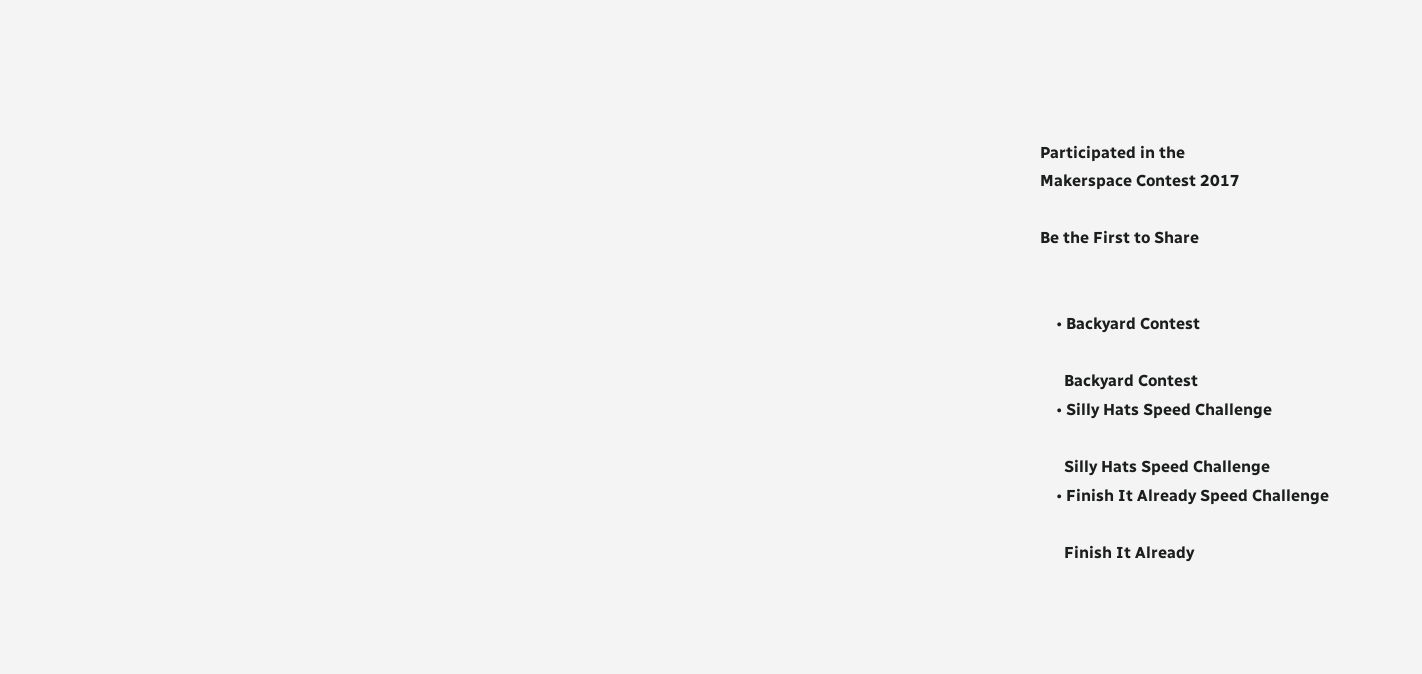Participated in the
Makerspace Contest 2017

Be the First to Share


    • Backyard Contest

      Backyard Contest
    • Silly Hats Speed Challenge

      Silly Hats Speed Challenge
    • Finish It Already Speed Challenge

      Finish It Already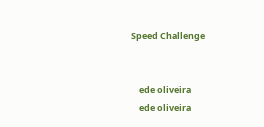Speed Challenge


    ede oliveira
    ede oliveira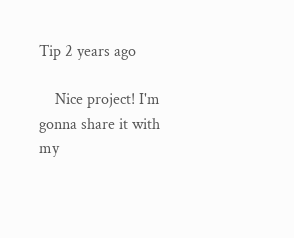Tip 2 years ago

    Nice project! I'm gonna share it with my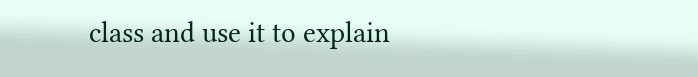class and use it to explain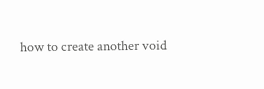how to create another void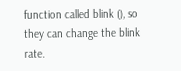function called blink (), so they can change the blink rate.